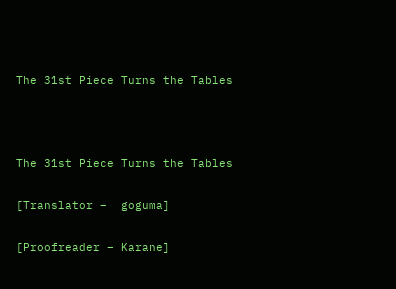The 31st Piece Turns the Tables



The 31st Piece Turns the Tables

[Translator –  goguma]

[Proofreader – Karane]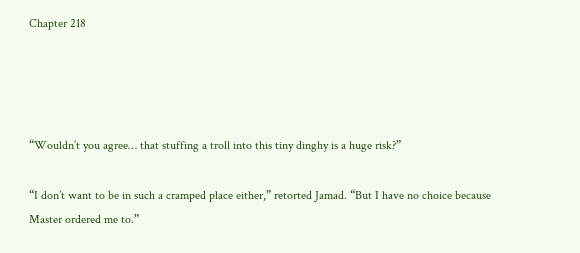Chapter 218




“Wouldn’t you agree… that stuffing a troll into this tiny dinghy is a huge risk?”

“I don’t want to be in such a cramped place either,” retorted Jamad. “But I have no choice because Master ordered me to.”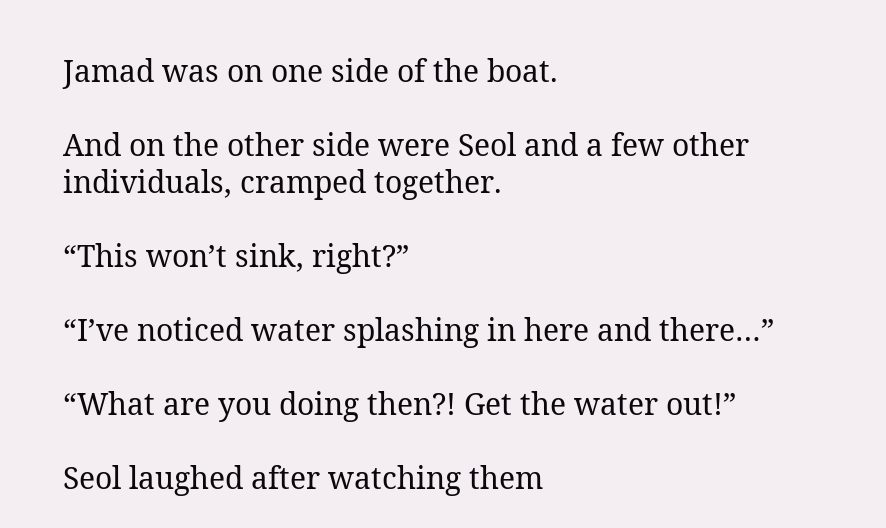Jamad was on one side of the boat.

And on the other side were Seol and a few other individuals, cramped together.

“This won’t sink, right?”

“I’ve noticed water splashing in here and there…”

“What are you doing then?! Get the water out!”

Seol laughed after watching them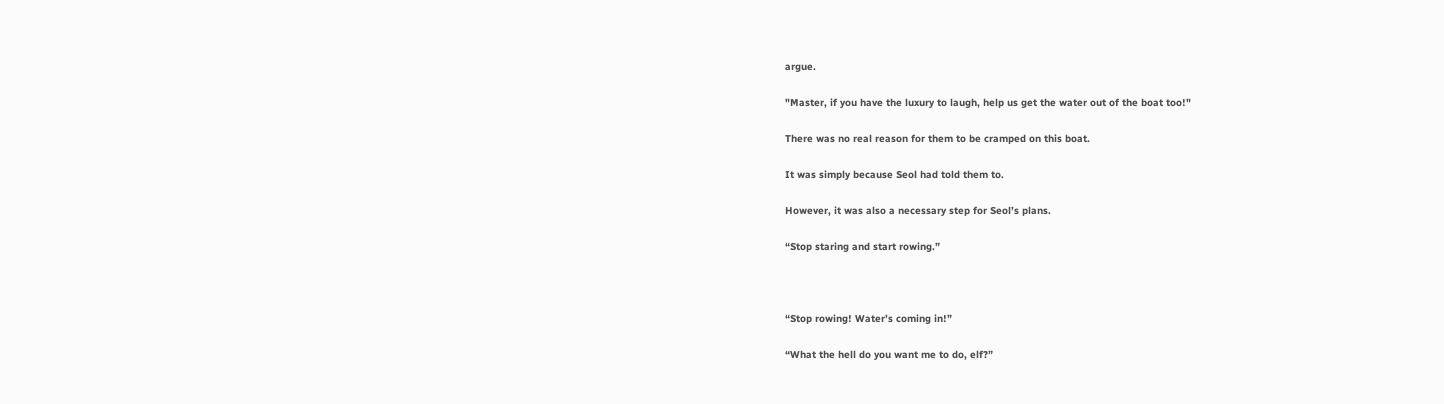argue.

"Master, if you have the luxury to laugh, help us get the water out of the boat too!"

There was no real reason for them to be cramped on this boat.

It was simply because Seol had told them to.

However, it was also a necessary step for Seol’s plans.

“Stop staring and start rowing.”



“Stop rowing! Water’s coming in!”

“What the hell do you want me to do, elf?”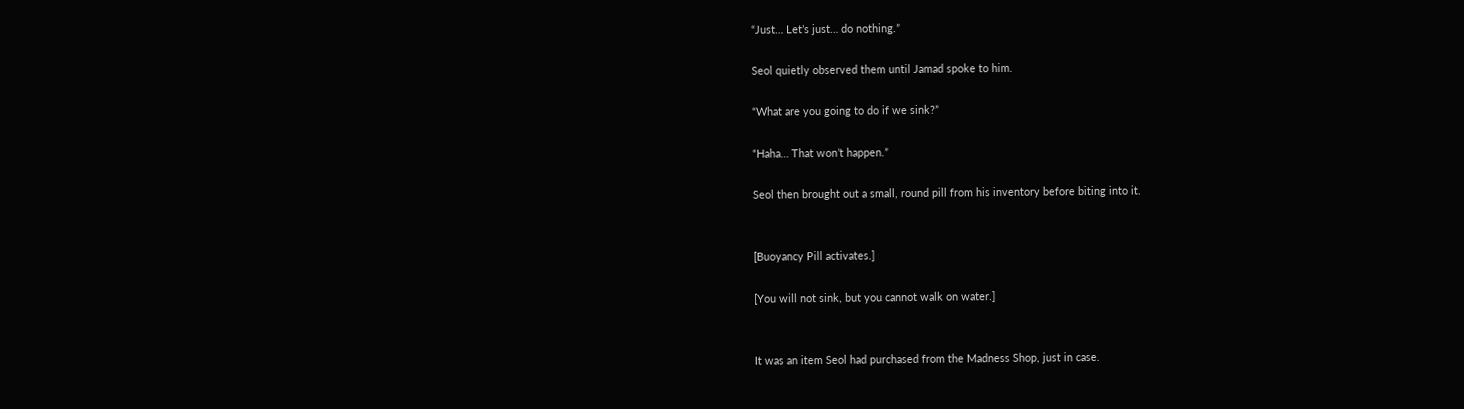“Just… Let’s just… do nothing.”

Seol quietly observed them until Jamad spoke to him.

“What are you going to do if we sink?”

“Haha… That won’t happen.”

Seol then brought out a small, round pill from his inventory before biting into it.


[Buoyancy Pill activates.]

[You will not sink, but you cannot walk on water.]


It was an item Seol had purchased from the Madness Shop, just in case.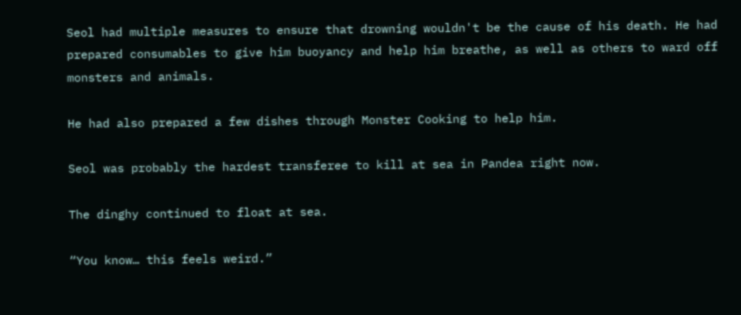Seol had multiple measures to ensure that drowning wouldn't be the cause of his death. He had prepared consumables to give him buoyancy and help him breathe, as well as others to ward off monsters and animals.

He had also prepared a few dishes through Monster Cooking to help him.

Seol was probably the hardest transferee to kill at sea in Pandea right now.

The dinghy continued to float at sea.

“You know… this feels weird.”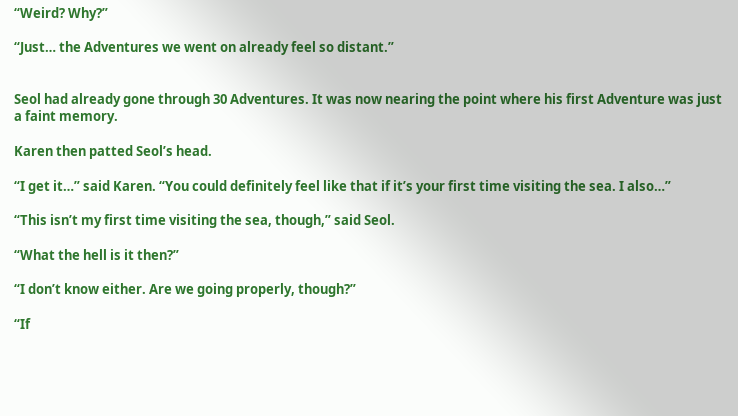“Weird? Why?”

“Just… the Adventures we went on already feel so distant.”


Seol had already gone through 30 Adventures. It was now nearing the point where his first Adventure was just a faint memory.

Karen then patted Seol’s head.

“I get it…” said Karen. “You could definitely feel like that if it’s your first time visiting the sea. I also…”

“This isn’t my first time visiting the sea, though,” said Seol.

“What the hell is it then?”

“I don’t know either. Are we going properly, though?”

“If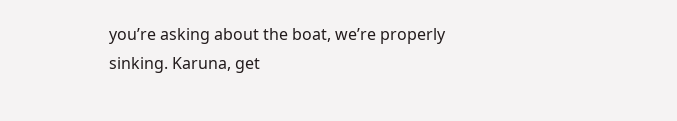you’re asking about the boat, we’re properly sinking. Karuna, get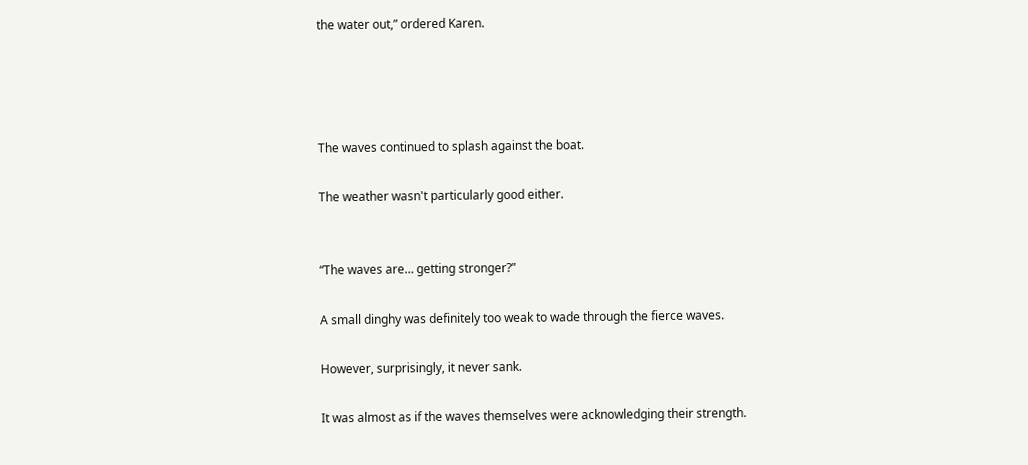the water out,” ordered Karen.




The waves continued to splash against the boat.

The weather wasn't particularly good either.


“The waves are… getting stronger?”

A small dinghy was definitely too weak to wade through the fierce waves.

However, surprisingly, it never sank.

It was almost as if the waves themselves were acknowledging their strength.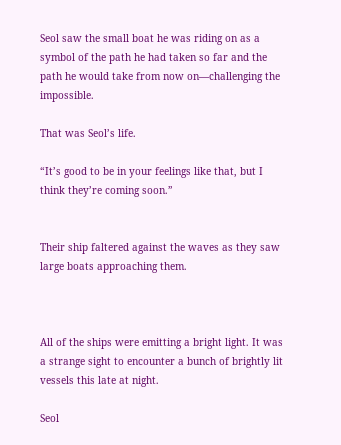Seol saw the small boat he was riding on as a symbol of the path he had taken so far and the path he would take from now on—challenging the impossible.

That was Seol’s life.

“It’s good to be in your feelings like that, but I think they’re coming soon.”


Their ship faltered against the waves as they saw large boats approaching them.



All of the ships were emitting a bright light. It was a strange sight to encounter a bunch of brightly lit vessels this late at night.

Seol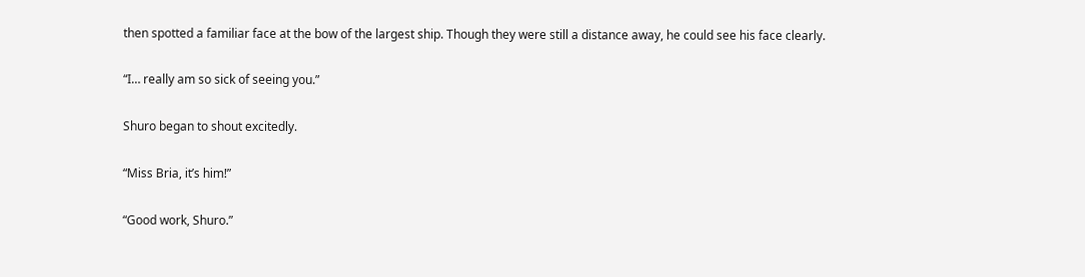then spotted a familiar face at the bow of the largest ship. Though they were still a distance away, he could see his face clearly.

“I… really am so sick of seeing you.”

Shuro began to shout excitedly.

“Miss Bria, it’s him!”

“Good work, Shuro.”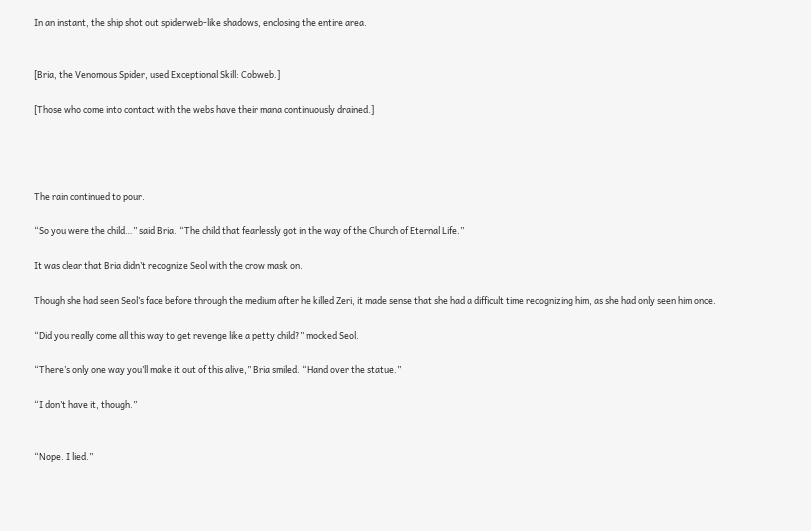In an instant, the ship shot out spiderweb-like shadows, enclosing the entire area.


[Bria, the Venomous Spider, used Exceptional Skill: Cobweb.]

[Those who come into contact with the webs have their mana continuously drained.]




The rain continued to pour.

“So you were the child…” said Bria. “The child that fearlessly got in the way of the Church of Eternal Life.”

It was clear that Bria didn’t recognize Seol with the crow mask on.

Though she had seen Seol’s face before through the medium after he killed Zeri, it made sense that she had a difficult time recognizing him, as she had only seen him once.

“Did you really come all this way to get revenge like a petty child?” mocked Seol.

“There’s only one way you’ll make it out of this alive,” Bria smiled. “Hand over the statue.”

“I don’t have it, though.”


“Nope. I lied.”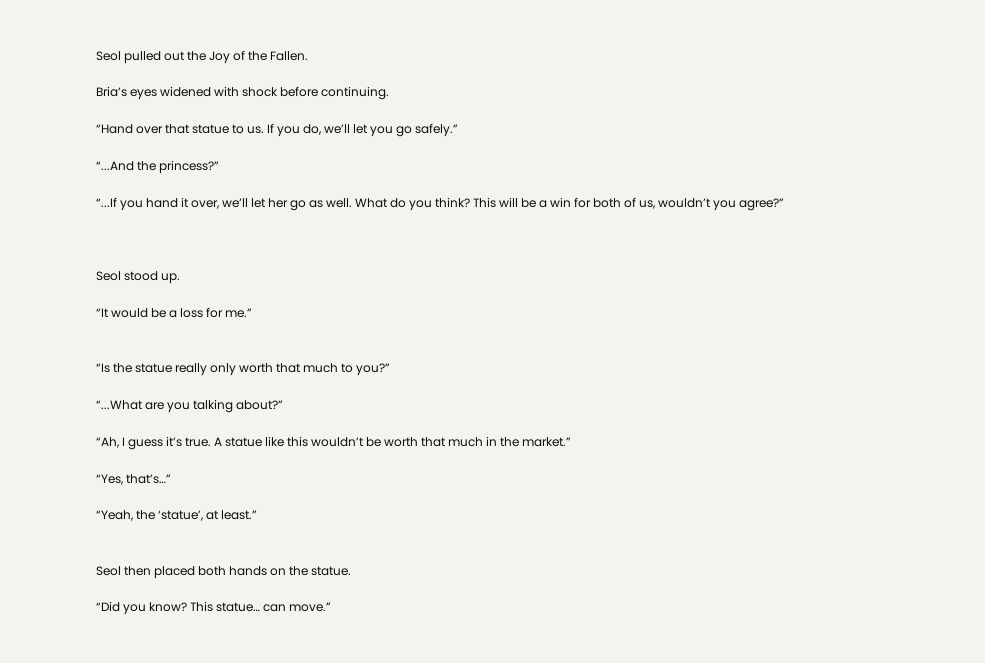Seol pulled out the Joy of the Fallen.

Bria’s eyes widened with shock before continuing.

“Hand over that statue to us. If you do, we’ll let you go safely.”

“...And the princess?”

“...If you hand it over, we’ll let her go as well. What do you think? This will be a win for both of us, wouldn’t you agree?”



Seol stood up.

“It would be a loss for me.”


“Is the statue really only worth that much to you?”

“...What are you talking about?”

“Ah, I guess it’s true. A statue like this wouldn’t be worth that much in the market.”

“Yes, that’s…”

“Yeah, the ‘statue’, at least.”


Seol then placed both hands on the statue.

“Did you know? This statue… can move.”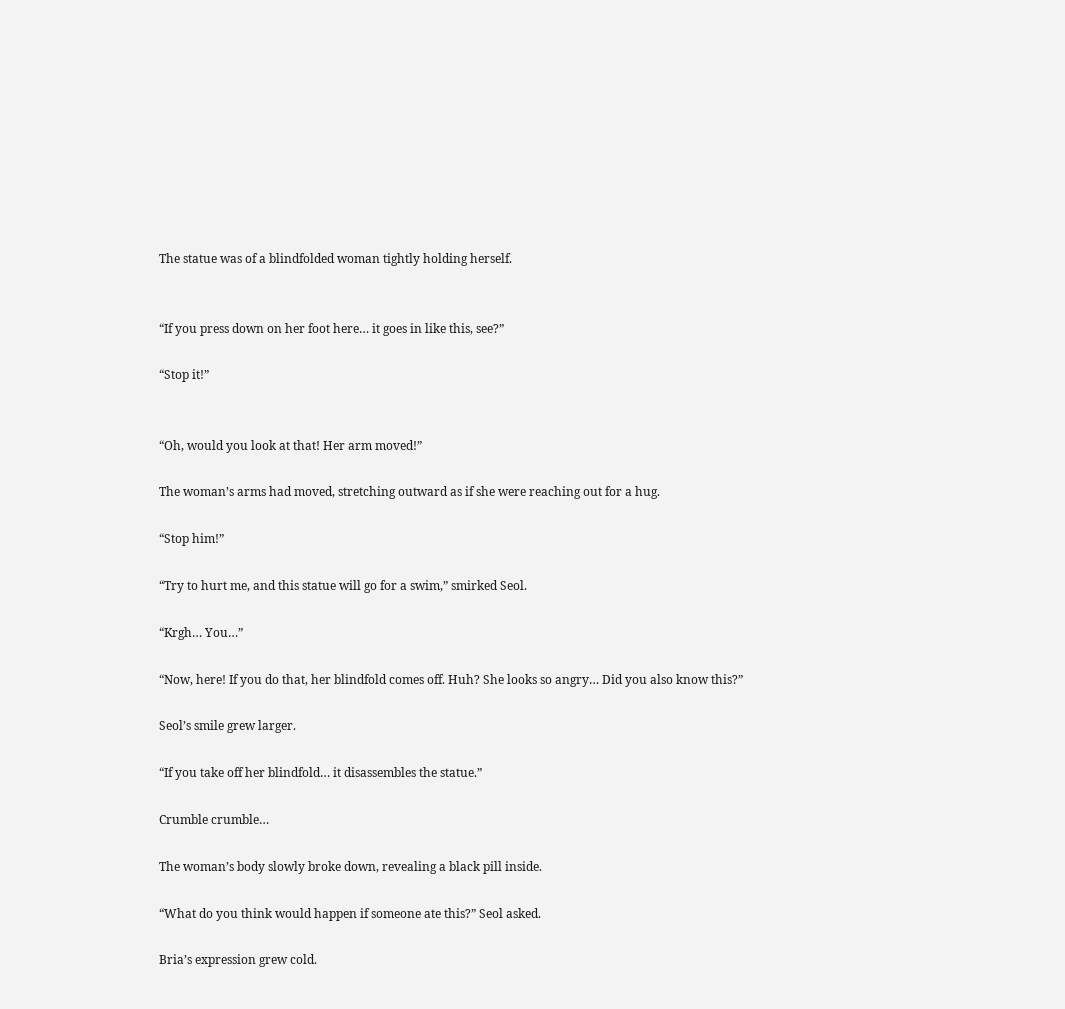The statue was of a blindfolded woman tightly holding herself.


“If you press down on her foot here… it goes in like this, see?”

“Stop it!”


“Oh, would you look at that! Her arm moved!”

The woman’s arms had moved, stretching outward as if she were reaching out for a hug.

“Stop him!”

“Try to hurt me, and this statue will go for a swim,” smirked Seol.

“Krgh… You…”

“Now, here! If you do that, her blindfold comes off. Huh? She looks so angry… Did you also know this?”

Seol’s smile grew larger.

“If you take off her blindfold… it disassembles the statue.”

Crumble crumble…

The woman’s body slowly broke down, revealing a black pill inside.

“What do you think would happen if someone ate this?” Seol asked.

Bria’s expression grew cold.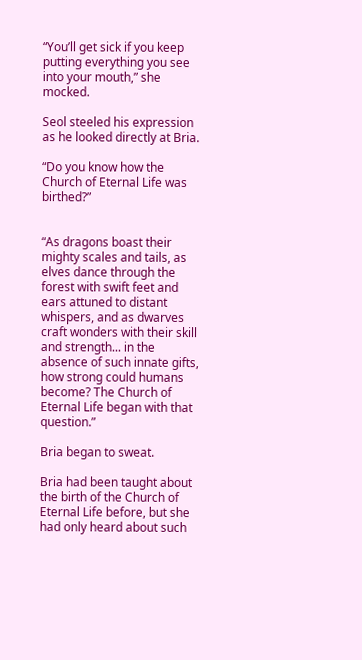“You’ll get sick if you keep putting everything you see into your mouth,” she mocked.

Seol steeled his expression as he looked directly at Bria.

“Do you know how the Church of Eternal Life was birthed?”


“As dragons boast their mighty scales and tails, as elves dance through the forest with swift feet and ears attuned to distant whispers, and as dwarves craft wonders with their skill and strength... in the absence of such innate gifts, how strong could humans become? The Church of Eternal Life began with that question.”

Bria began to sweat.

Bria had been taught about the birth of the Church of Eternal Life before, but she had only heard about such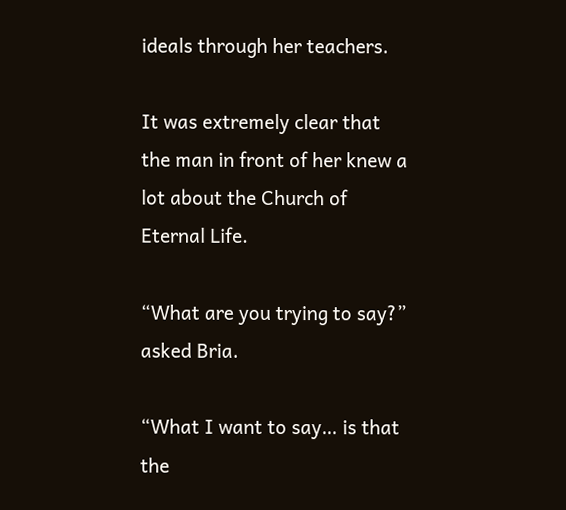ideals through her teachers.

It was extremely clear that the man in front of her knew a lot about the Church of Eternal Life.

“What are you trying to say?” asked Bria.

“What I want to say… is that the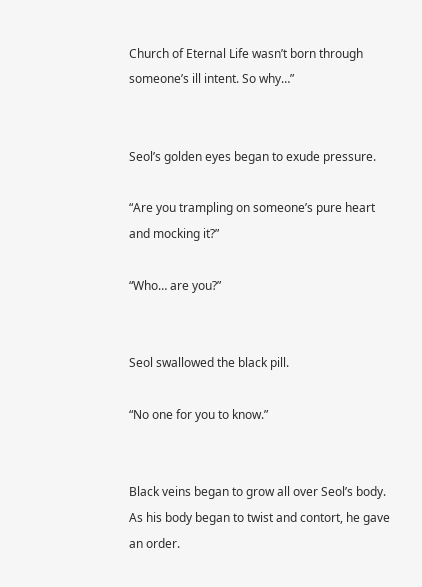Church of Eternal Life wasn’t born through someone’s ill intent. So why…”


Seol’s golden eyes began to exude pressure.

“Are you trampling on someone’s pure heart and mocking it?”

“Who… are you?”


Seol swallowed the black pill.

“No one for you to know.”


Black veins began to grow all over Seol’s body. As his body began to twist and contort, he gave an order.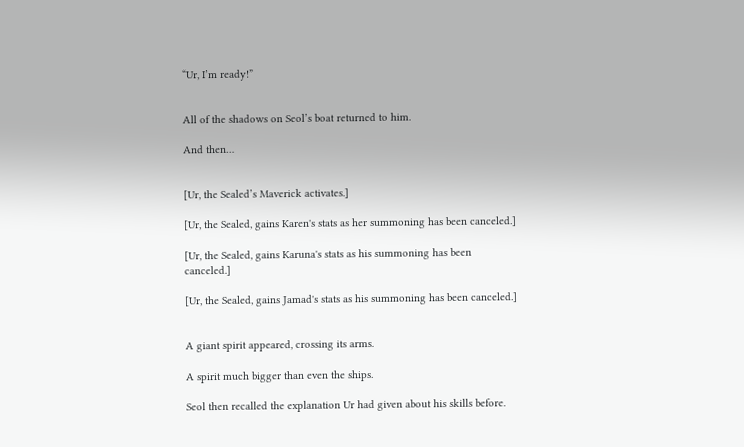“Ur, I’m ready!”


All of the shadows on Seol’s boat returned to him.

And then…


[Ur, the Sealed’s Maverick activates.]

[Ur, the Sealed, gains Karen's stats as her summoning has been canceled.]

[Ur, the Sealed, gains Karuna's stats as his summoning has been canceled.]

[Ur, the Sealed, gains Jamad's stats as his summoning has been canceled.]


A giant spirit appeared, crossing its arms.

A spirit much bigger than even the ships.

Seol then recalled the explanation Ur had given about his skills before.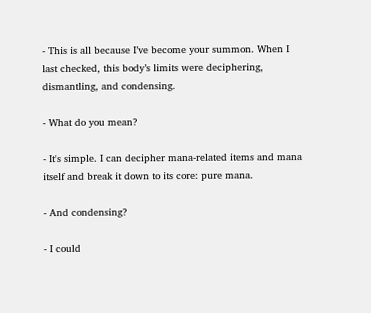- This is all because I’ve become your summon. When I last checked, this body’s limits were deciphering, dismantling, and condensing.

- What do you mean?

- It's simple. I can decipher mana-related items and mana itself and break it down to its core: pure mana.

- And condensing?

- I could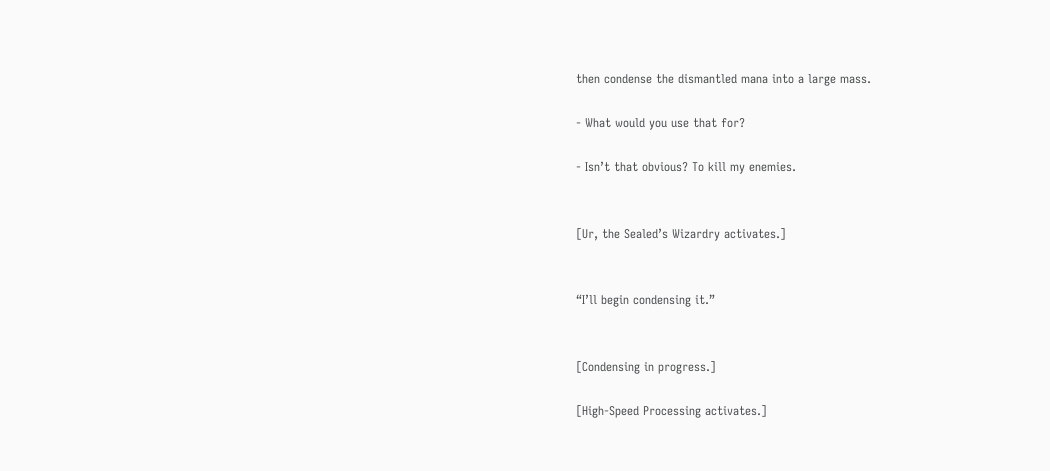then condense the dismantled mana into a large mass.

- What would you use that for?

- Isn’t that obvious? To kill my enemies.


[Ur, the Sealed’s Wizardry activates.]


“I’ll begin condensing it.”


[Condensing in progress.]

[High-Speed Processing activates.]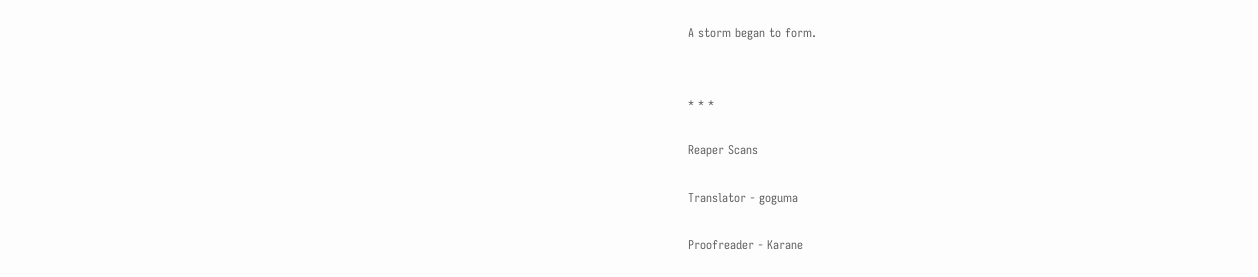A storm began to form.


* * *

Reaper Scans

Translator - goguma

Proofreader - Karane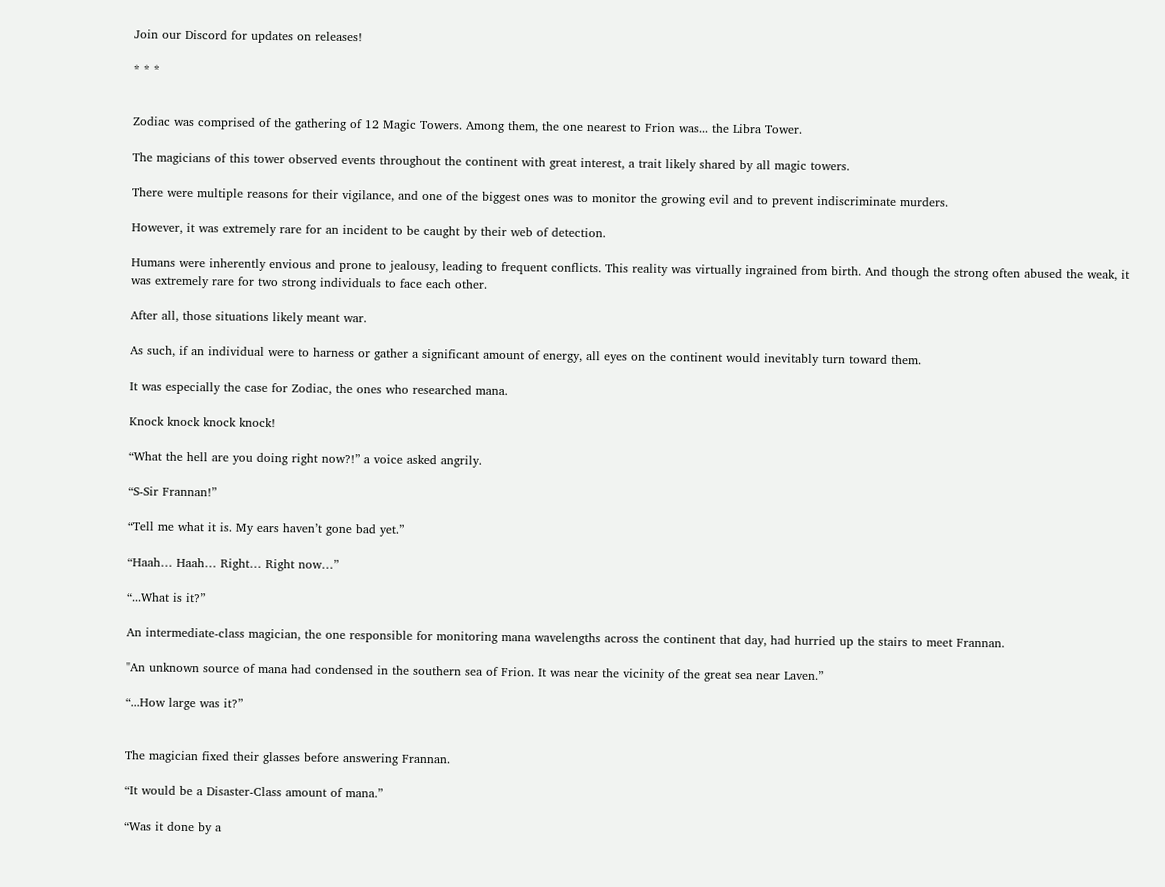Join our Discord for updates on releases!

* * *


Zodiac was comprised of the gathering of 12 Magic Towers. Among them, the one nearest to Frion was... the Libra Tower.

The magicians of this tower observed events throughout the continent with great interest, a trait likely shared by all magic towers.

There were multiple reasons for their vigilance, and one of the biggest ones was to monitor the growing evil and to prevent indiscriminate murders.

However, it was extremely rare for an incident to be caught by their web of detection.

Humans were inherently envious and prone to jealousy, leading to frequent conflicts. This reality was virtually ingrained from birth. And though the strong often abused the weak, it was extremely rare for two strong individuals to face each other.

After all, those situations likely meant war.

As such, if an individual were to harness or gather a significant amount of energy, all eyes on the continent would inevitably turn toward them.

It was especially the case for Zodiac, the ones who researched mana.

Knock knock knock knock!

“What the hell are you doing right now?!” a voice asked angrily.

“S-Sir Frannan!”

“Tell me what it is. My ears haven’t gone bad yet.”

“Haah… Haah… Right… Right now…”

“...What is it?”

An intermediate-class magician, the one responsible for monitoring mana wavelengths across the continent that day, had hurried up the stairs to meet Frannan.

"An unknown source of mana had condensed in the southern sea of Frion. It was near the vicinity of the great sea near Laven.”

“...How large was it?”


The magician fixed their glasses before answering Frannan.

“It would be a Disaster-Class amount of mana.”

“Was it done by a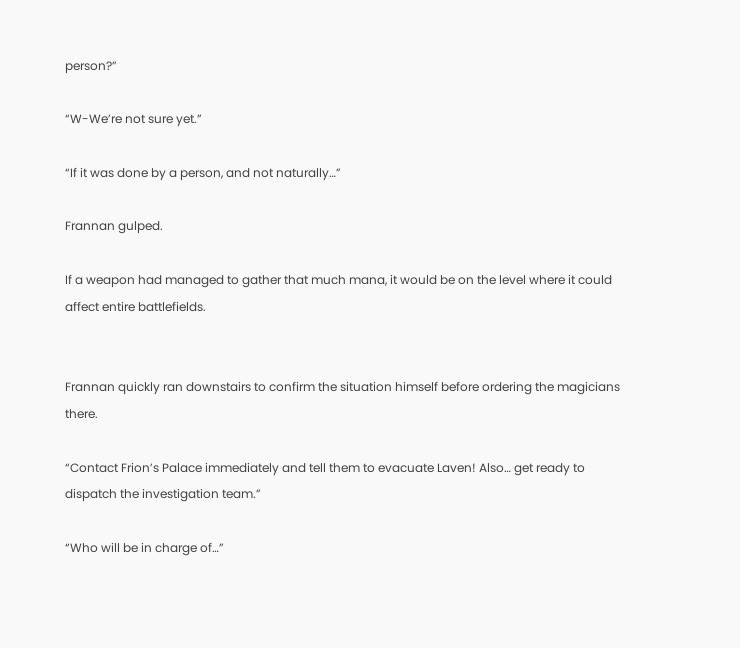person?”

“W-We’re not sure yet.”

“If it was done by a person, and not naturally…”

Frannan gulped.

If a weapon had managed to gather that much mana, it would be on the level where it could affect entire battlefields.


Frannan quickly ran downstairs to confirm the situation himself before ordering the magicians there.

“Contact Frion’s Palace immediately and tell them to evacuate Laven! Also… get ready to dispatch the investigation team.”

“Who will be in charge of…”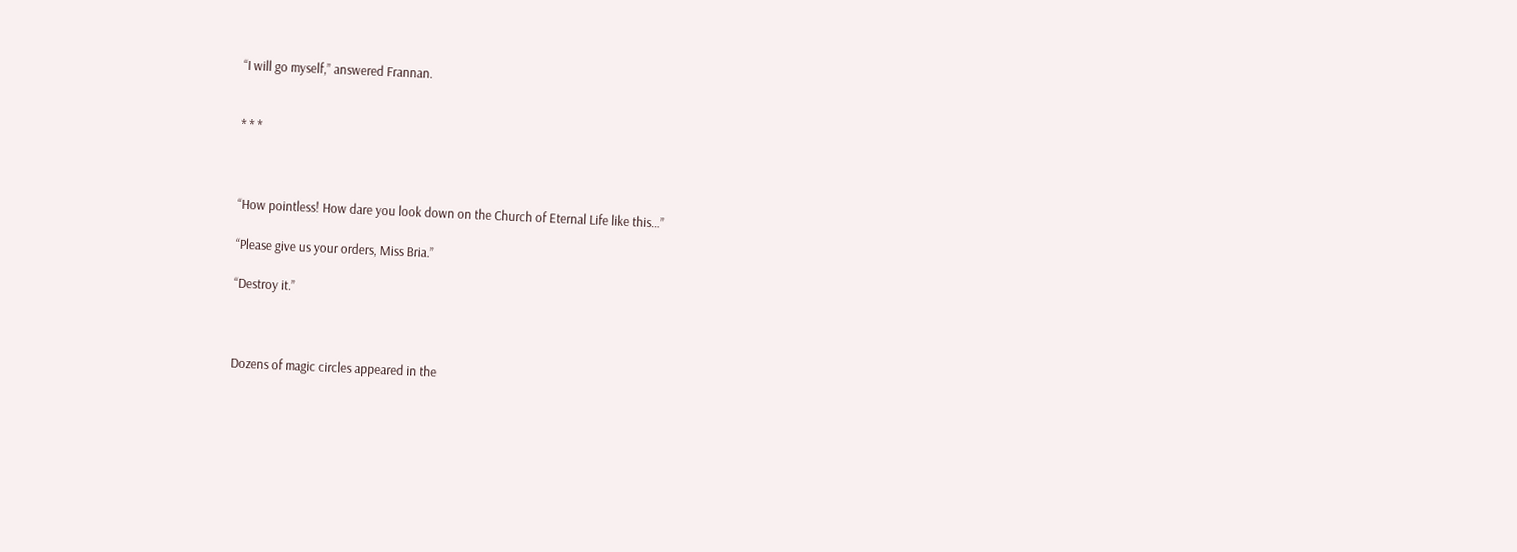“I will go myself,” answered Frannan.


* * *



“How pointless! How dare you look down on the Church of Eternal Life like this…”

“Please give us your orders, Miss Bria.”

“Destroy it.”



Dozens of magic circles appeared in the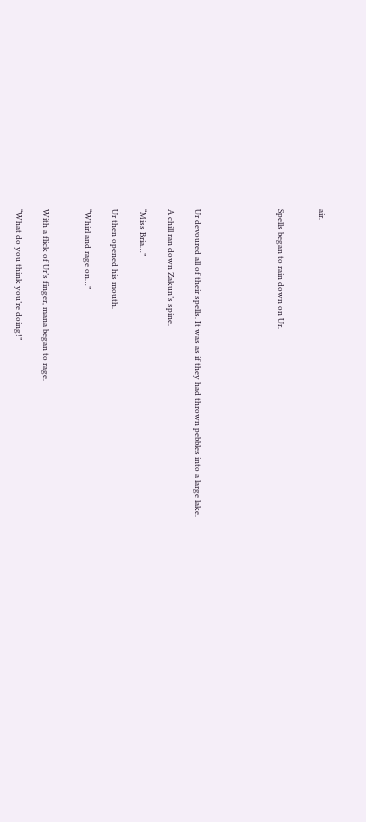air.


Spells began to rain down on Ur.





Ur devoured all of their spells. It was as if they had thrown pebbles into a large lake.

A chill ran down Zakun’s spine.

“Miss Bria…”

Ur then opened his mouth.

“Whirl and rage on…”


With a flick of Ur’s finger, mana began to rage.

“What do you think you’re doing!”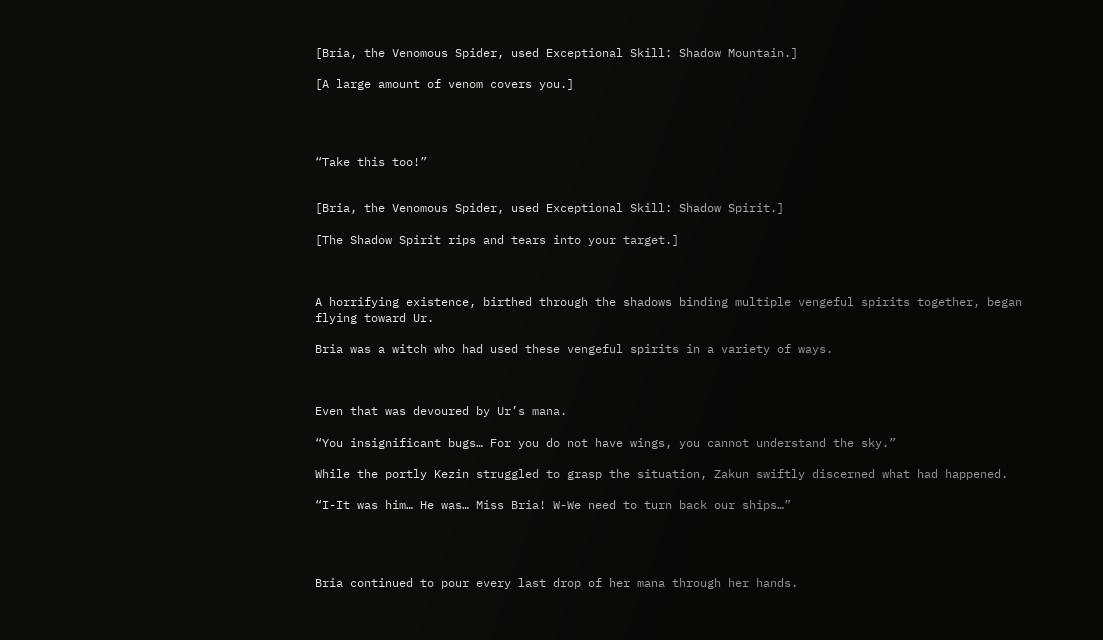[Bria, the Venomous Spider, used Exceptional Skill: Shadow Mountain.]

[A large amount of venom covers you.]




“Take this too!”


[Bria, the Venomous Spider, used Exceptional Skill: Shadow Spirit.]

[The Shadow Spirit rips and tears into your target.]



A horrifying existence, birthed through the shadows binding multiple vengeful spirits together, began flying toward Ur.

Bria was a witch who had used these vengeful spirits in a variety of ways.



Even that was devoured by Ur’s mana.

“You insignificant bugs… For you do not have wings, you cannot understand the sky.”

While the portly Kezin struggled to grasp the situation, Zakun swiftly discerned what had happened.

“I-It was him… He was… Miss Bria! W-We need to turn back our ships…”




Bria continued to pour every last drop of her mana through her hands.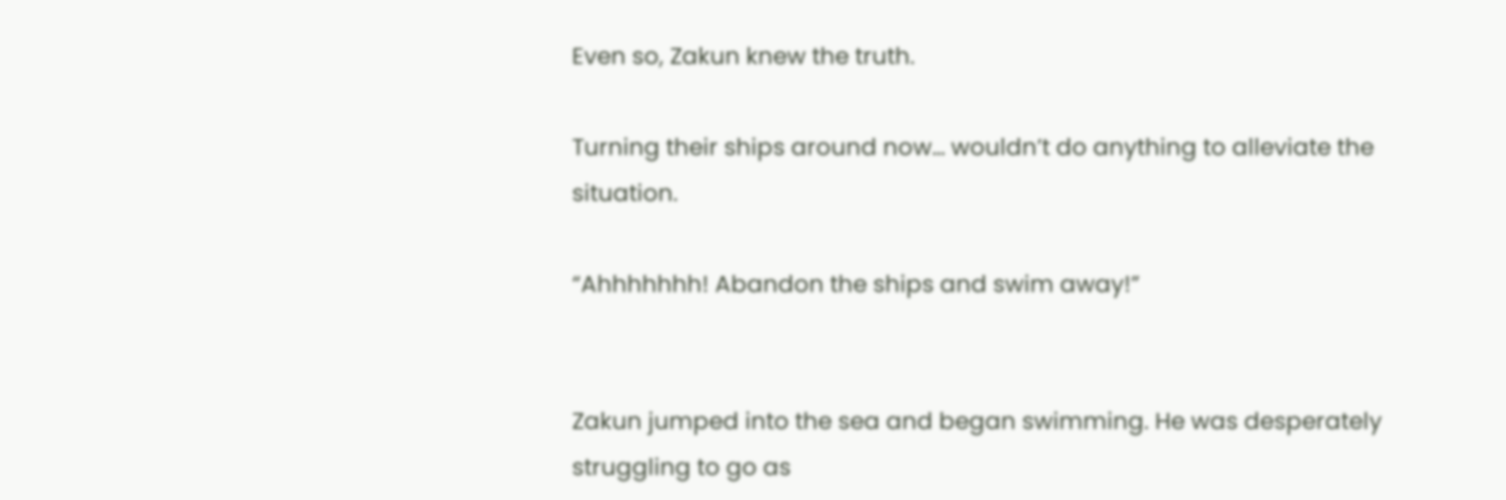Even so, Zakun knew the truth.

Turning their ships around now… wouldn’t do anything to alleviate the situation.

“Ahhhhhhh! Abandon the ships and swim away!”


Zakun jumped into the sea and began swimming. He was desperately struggling to go as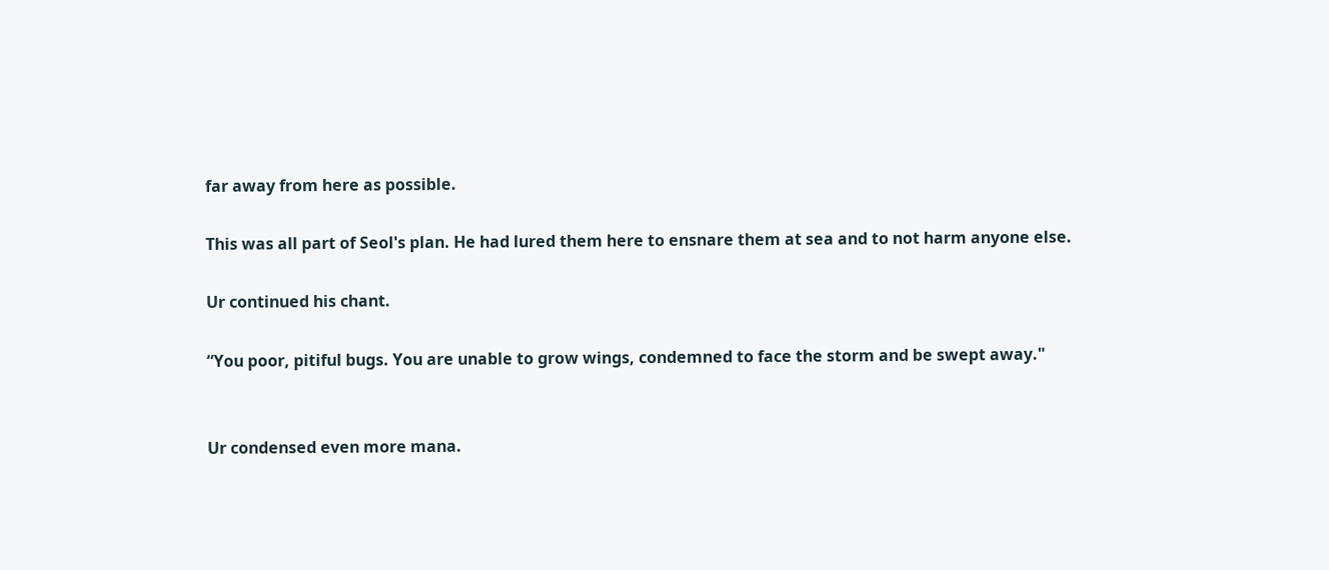far away from here as possible.

This was all part of Seol's plan. He had lured them here to ensnare them at sea and to not harm anyone else.

Ur continued his chant.

“You poor, pitiful bugs. You are unable to grow wings, condemned to face the storm and be swept away."


Ur condensed even more mana.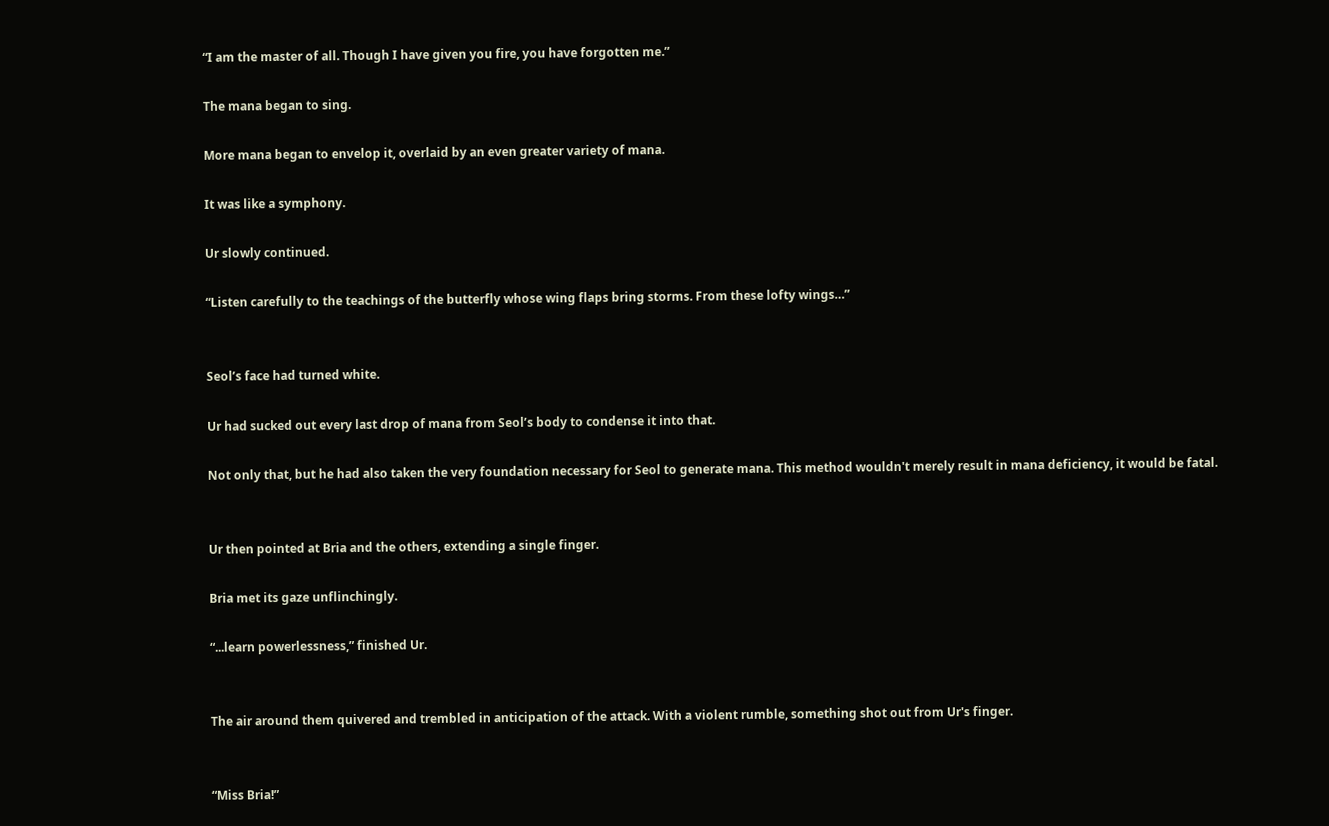“I am the master of all. Though I have given you fire, you have forgotten me.”

The mana began to sing.

More mana began to envelop it, overlaid by an even greater variety of mana.

It was like a symphony.

Ur slowly continued.

“Listen carefully to the teachings of the butterfly whose wing flaps bring storms. From these lofty wings…”


Seol’s face had turned white.

Ur had sucked out every last drop of mana from Seol’s body to condense it into that.

Not only that, but he had also taken the very foundation necessary for Seol to generate mana. This method wouldn't merely result in mana deficiency, it would be fatal.


Ur then pointed at Bria and the others, extending a single finger.

Bria met its gaze unflinchingly.

“...learn powerlessness,” finished Ur.


The air around them quivered and trembled in anticipation of the attack. With a violent rumble, something shot out from Ur's finger.


“Miss Bria!”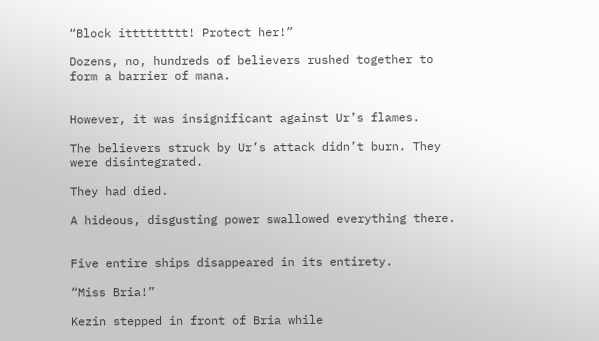“Block ittttttttt! Protect her!”

Dozens, no, hundreds of believers rushed together to form a barrier of mana.


However, it was insignificant against Ur’s flames.

The believers struck by Ur’s attack didn’t burn. They were disintegrated.

They had died.

A hideous, disgusting power swallowed everything there.


Five entire ships disappeared in its entirety.

“Miss Bria!”

Kezin stepped in front of Bria while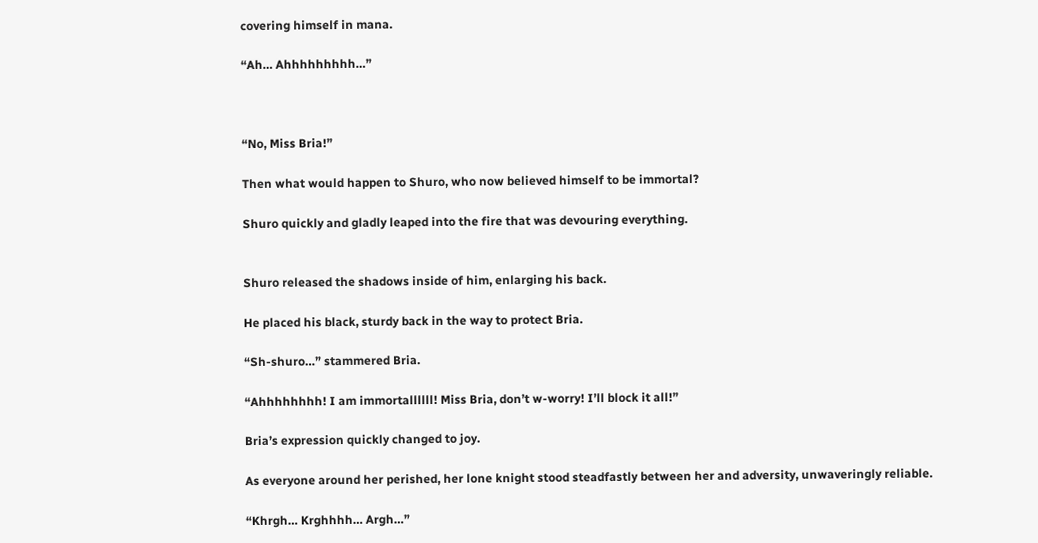covering himself in mana.

“Ah… Ahhhhhhhhh…”



“No, Miss Bria!”

Then what would happen to Shuro, who now believed himself to be immortal?

Shuro quickly and gladly leaped into the fire that was devouring everything.


Shuro released the shadows inside of him, enlarging his back.

He placed his black, sturdy back in the way to protect Bria.

“Sh-shuro…” stammered Bria.

“Ahhhhhhhh! I am immortallllll! Miss Bria, don’t w-worry! I’ll block it all!”

Bria’s expression quickly changed to joy.

As everyone around her perished, her lone knight stood steadfastly between her and adversity, unwaveringly reliable.

“Khrgh… Krghhhh… Argh…”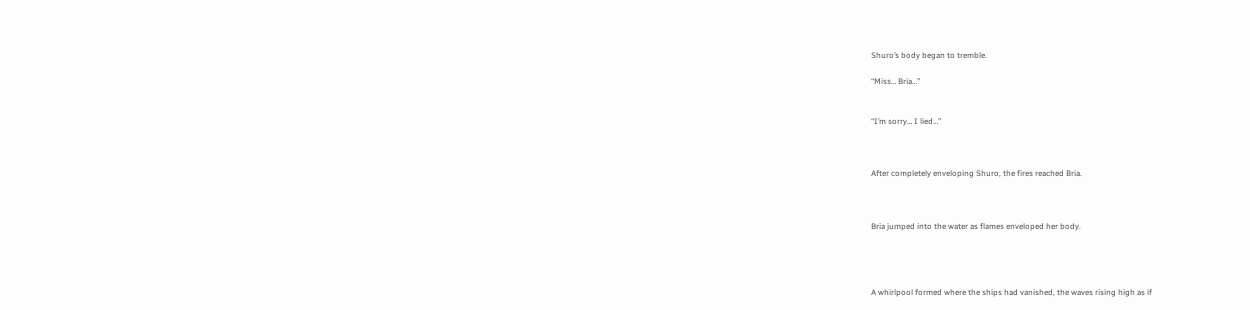Shuro’s body began to tremble.

“Miss… Bria…”


“I’m sorry… I lied…”



After completely enveloping Shuro, the fires reached Bria.



Bria jumped into the water as flames enveloped her body.




A whirlpool formed where the ships had vanished, the waves rising high as if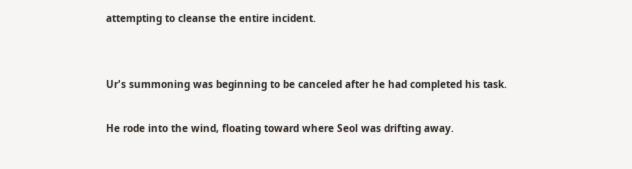attempting to cleanse the entire incident.


Ur's summoning was beginning to be canceled after he had completed his task.

He rode into the wind, floating toward where Seol was drifting away.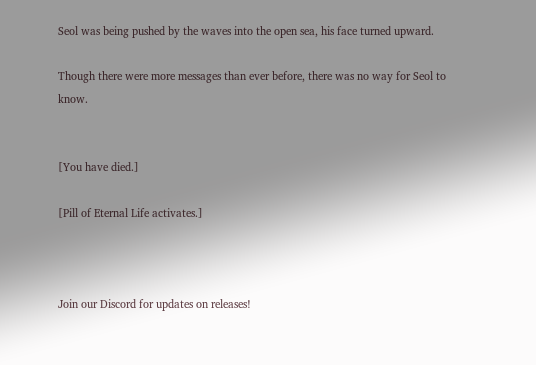Seol was being pushed by the waves into the open sea, his face turned upward.

Though there were more messages than ever before, there was no way for Seol to know.


[You have died.]

[Pill of Eternal Life activates.]



Join our Discord for updates on releases!